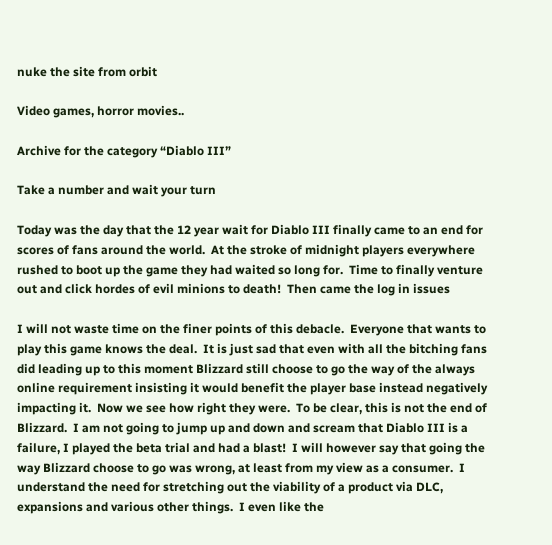nuke the site from orbit

Video games, horror movies..

Archive for the category “Diablo III”

Take a number and wait your turn

Today was the day that the 12 year wait for Diablo III finally came to an end for scores of fans around the world.  At the stroke of midnight players everywhere rushed to boot up the game they had waited so long for.  Time to finally venture out and click hordes of evil minions to death!  Then came the log in issues

I will not waste time on the finer points of this debacle.  Everyone that wants to play this game knows the deal.  It is just sad that even with all the bitching fans did leading up to this moment Blizzard still choose to go the way of the always online requirement insisting it would benefit the player base instead negatively impacting it.  Now we see how right they were.  To be clear, this is not the end of Blizzard.  I am not going to jump up and down and scream that Diablo III is a failure, I played the beta trial and had a blast!  I will however say that going the way Blizzard choose to go was wrong, at least from my view as a consumer.  I understand the need for stretching out the viability of a product via DLC, expansions and various other things.  I even like the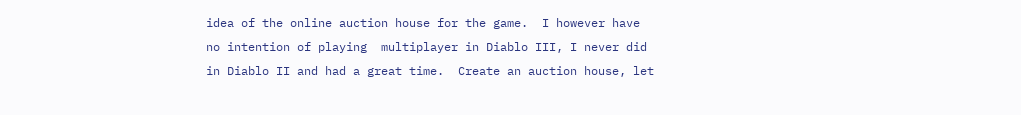idea of the online auction house for the game.  I however have no intention of playing  multiplayer in Diablo III, I never did in Diablo II and had a great time.  Create an auction house, let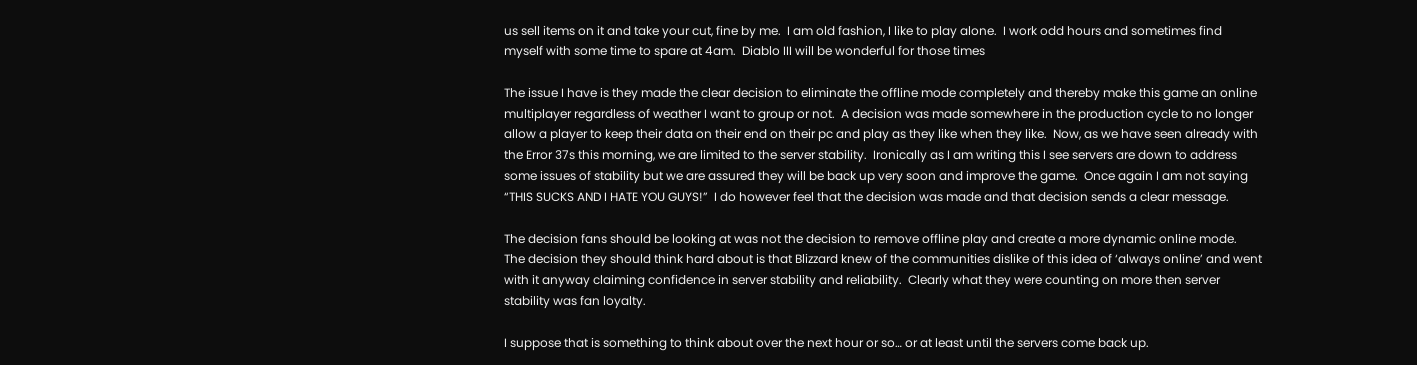us sell items on it and take your cut, fine by me.  I am old fashion, I like to play alone.  I work odd hours and sometimes find myself with some time to spare at 4am.  Diablo III will be wonderful for those times

The issue I have is they made the clear decision to eliminate the offline mode completely and thereby make this game an online multiplayer regardless of weather I want to group or not.  A decision was made somewhere in the production cycle to no longer allow a player to keep their data on their end on their pc and play as they like when they like.  Now, as we have seen already with the Error 37s this morning, we are limited to the server stability.  Ironically as I am writing this I see servers are down to address some issues of stability but we are assured they will be back up very soon and improve the game.  Once again I am not saying “THIS SUCKS AND I HATE YOU GUYS!”  I do however feel that the decision was made and that decision sends a clear message.

The decision fans should be looking at was not the decision to remove offline play and create a more dynamic online mode.  The decision they should think hard about is that Blizzard knew of the communities dislike of this idea of ‘always online’ and went with it anyway claiming confidence in server stability and reliability.  Clearly what they were counting on more then server stability was fan loyalty.

I suppose that is something to think about over the next hour or so… or at least until the servers come back up.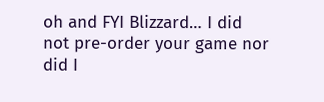oh and FYI Blizzard… I did not pre-order your game nor did I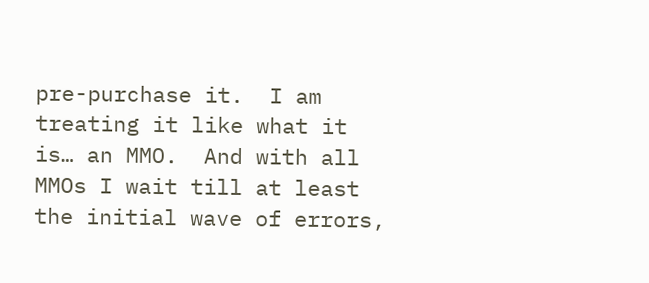pre-purchase it.  I am treating it like what it is… an MMO.  And with all MMOs I wait till at least the initial wave of errors,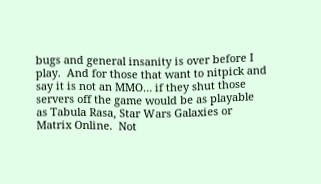bugs and general insanity is over before I play.  And for those that want to nitpick and say it is not an MMO… if they shut those servers off the game would be as playable as Tabula Rasa, Star Wars Galaxies or Matrix Online.  Not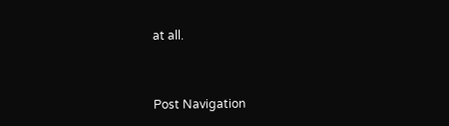at all.



Post Navigation